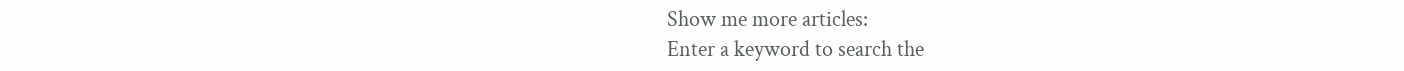Show me more articles:
Enter a keyword to search the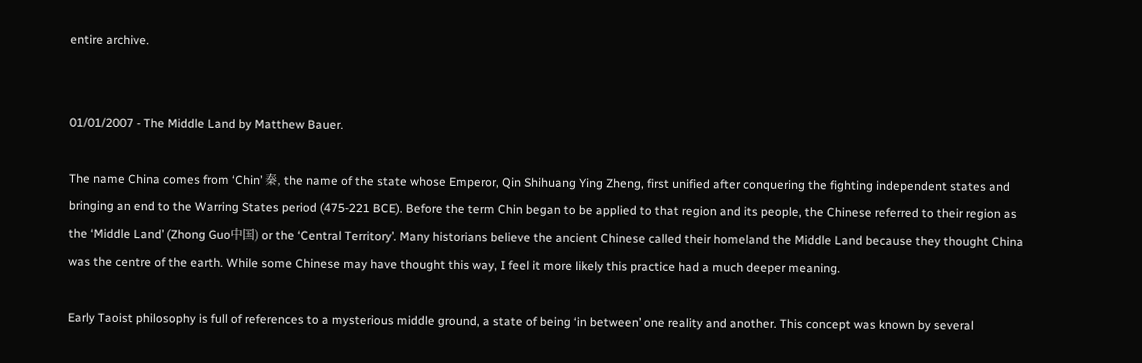entire archive.


01/01/2007 - The Middle Land by Matthew Bauer.

The name China comes from ‘Chin’ 秦, the name of the state whose Emperor, Qin Shihuang Ying Zheng, first unified after conquering the fighting independent states and bringing an end to the Warring States period (475-221 BCE). Before the term Chin began to be applied to that region and its people, the Chinese referred to their region as the ‘Middle Land’ (Zhong Guo中国) or the ‘Central Territory’. Many historians believe the ancient Chinese called their homeland the Middle Land because they thought China was the centre of the earth. While some Chinese may have thought this way, I feel it more likely this practice had a much deeper meaning.

Early Taoist philosophy is full of references to a mysterious middle ground, a state of being ‘in between’ one reality and another. This concept was known by several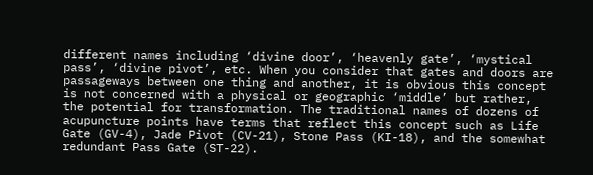different names including ‘divine door’, ‘heavenly gate’, ‘mystical pass’, ‘divine pivot’, etc. When you consider that gates and doors are passageways between one thing and another, it is obvious this concept is not concerned with a physical or geographic ‘middle’ but rather, the potential for transformation. The traditional names of dozens of acupuncture points have terms that reflect this concept such as Life Gate (GV-4), Jade Pivot (CV-21), Stone Pass (KI-18), and the somewhat redundant Pass Gate (ST-22).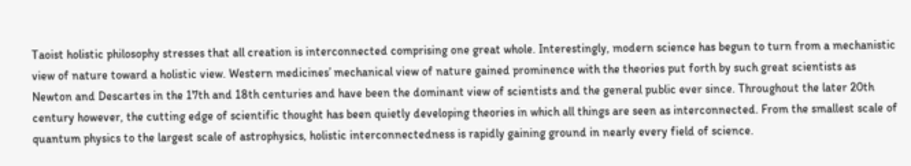Taoist holistic philosophy stresses that all creation is interconnected comprising one great whole. Interestingly, modern science has begun to turn from a mechanistic view of nature toward a holistic view. Western medicines’ mechanical view of nature gained prominence with the theories put forth by such great scientists as Newton and Descartes in the 17th and 18th centuries and have been the dominant view of scientists and the general public ever since. Throughout the later 20th century however, the cutting edge of scientific thought has been quietly developing theories in which all things are seen as interconnected. From the smallest scale of quantum physics to the largest scale of astrophysics, holistic interconnectedness is rapidly gaining ground in nearly every field of science.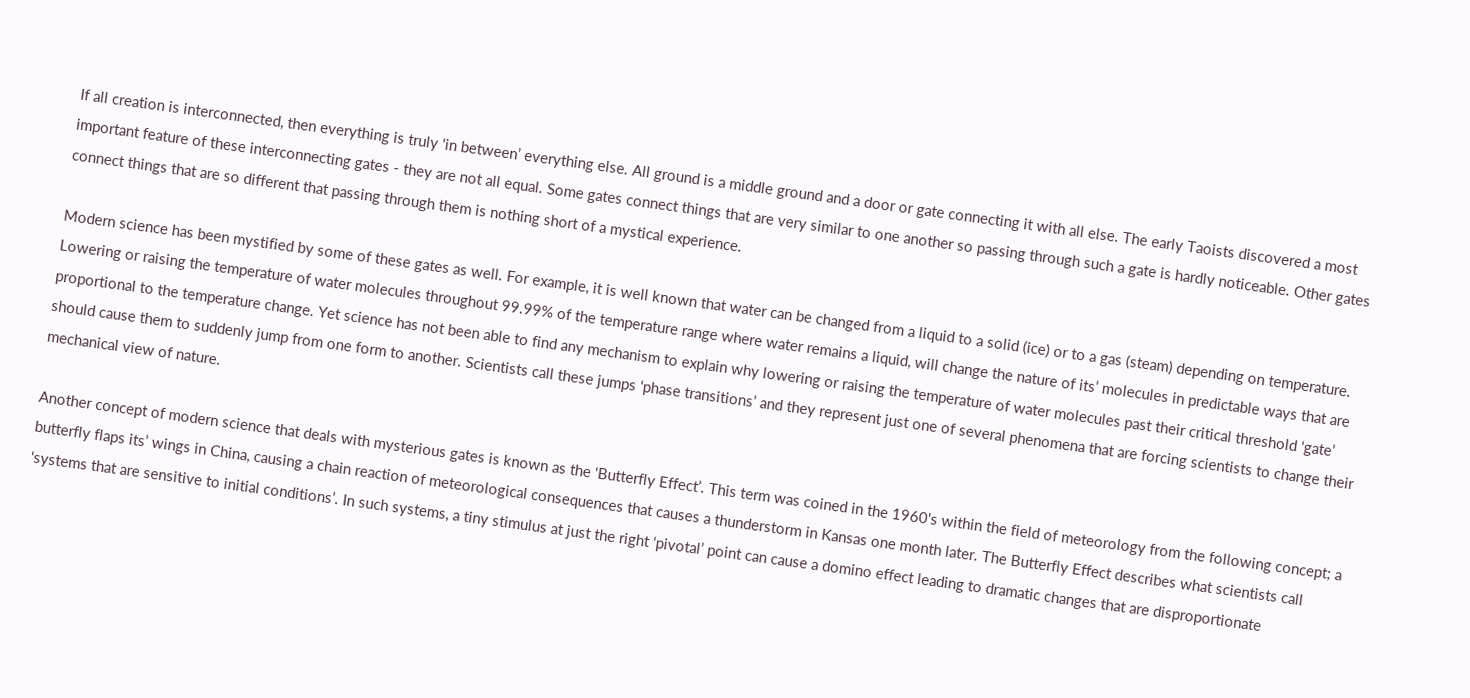If all creation is interconnected, then everything is truly ‘in between’ everything else. All ground is a middle ground and a door or gate connecting it with all else. The early Taoists discovered a most important feature of these interconnecting gates - they are not all equal. Some gates connect things that are very similar to one another so passing through such a gate is hardly noticeable. Other gates connect things that are so different that passing through them is nothing short of a mystical experience.

Modern science has been mystified by some of these gates as well. For example, it is well known that water can be changed from a liquid to a solid (ice) or to a gas (steam) depending on temperature. Lowering or raising the temperature of water molecules throughout 99.99% of the temperature range where water remains a liquid, will change the nature of its’ molecules in predictable ways that are proportional to the temperature change. Yet science has not been able to find any mechanism to explain why lowering or raising the temperature of water molecules past their critical threshold ‘gate’ should cause them to suddenly jump from one form to another. Scientists call these jumps ‘phase transitions’ and they represent just one of several phenomena that are forcing scientists to change their mechanical view of nature.

Another concept of modern science that deals with mysterious gates is known as the ‘Butterfly Effect’. This term was coined in the 1960's within the field of meteorology from the following concept; a butterfly flaps its’ wings in China, causing a chain reaction of meteorological consequences that causes a thunderstorm in Kansas one month later. The Butterfly Effect describes what scientists call ‘systems that are sensitive to initial conditions’. In such systems, a tiny stimulus at just the right ‘pivotal’ point can cause a domino effect leading to dramatic changes that are disproportionate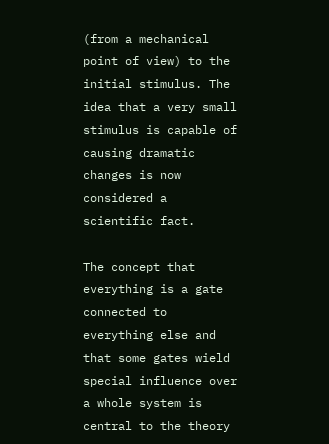(from a mechanical point of view) to the initial stimulus. The idea that a very small stimulus is capable of causing dramatic changes is now considered a scientific fact.

The concept that everything is a gate connected to everything else and that some gates wield special influence over a whole system is central to the theory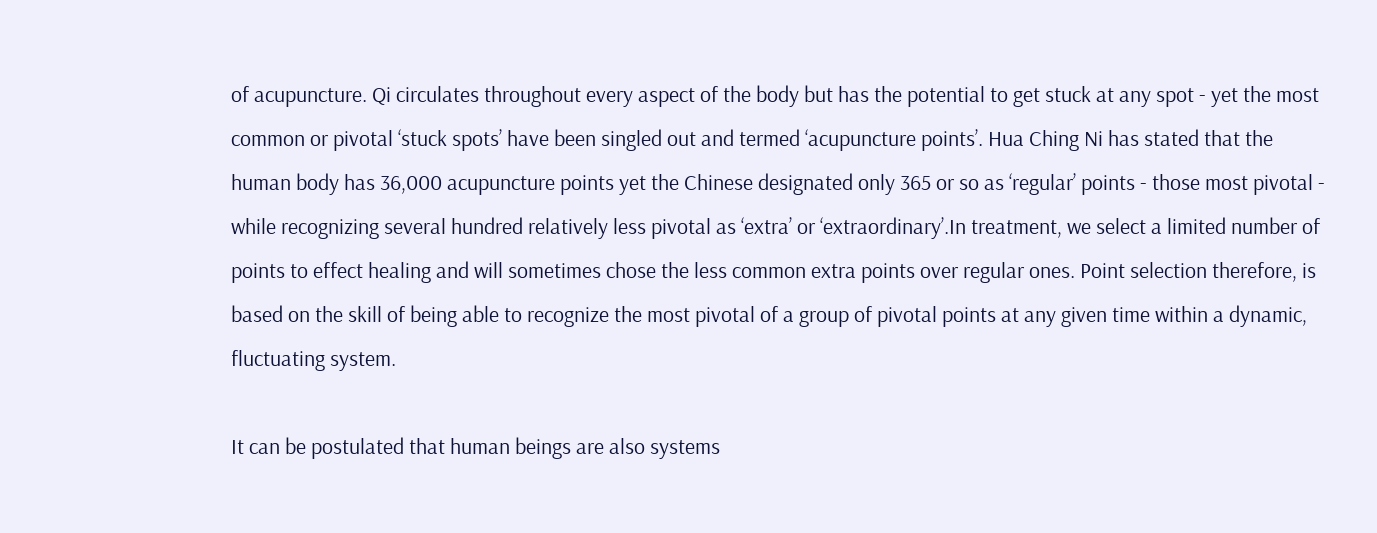of acupuncture. Qi circulates throughout every aspect of the body but has the potential to get stuck at any spot - yet the most common or pivotal ‘stuck spots’ have been singled out and termed ‘acupuncture points’. Hua Ching Ni has stated that the human body has 36,000 acupuncture points yet the Chinese designated only 365 or so as ‘regular’ points - those most pivotal - while recognizing several hundred relatively less pivotal as ‘extra’ or ‘extraordinary’.In treatment, we select a limited number of points to effect healing and will sometimes chose the less common extra points over regular ones. Point selection therefore, is based on the skill of being able to recognize the most pivotal of a group of pivotal points at any given time within a dynamic, fluctuating system.

It can be postulated that human beings are also systems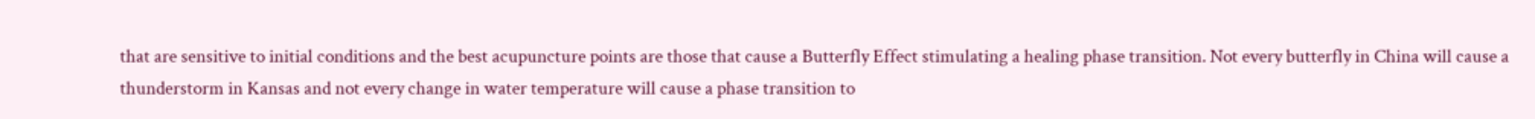that are sensitive to initial conditions and the best acupuncture points are those that cause a Butterfly Effect stimulating a healing phase transition. Not every butterfly in China will cause a thunderstorm in Kansas and not every change in water temperature will cause a phase transition to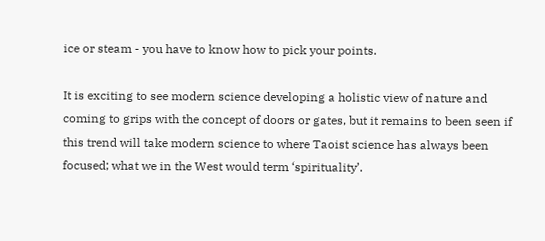ice or steam - you have to know how to pick your points.

It is exciting to see modern science developing a holistic view of nature and coming to grips with the concept of doors or gates, but it remains to been seen if this trend will take modern science to where Taoist science has always been focused; what we in the West would term ‘spirituality’.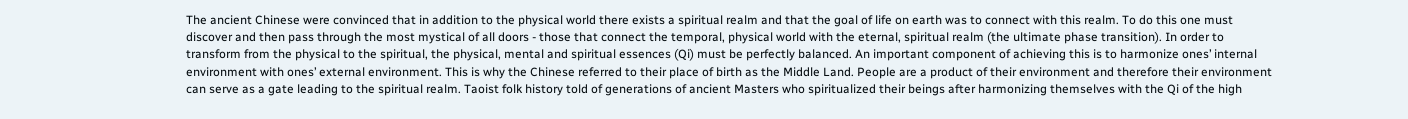The ancient Chinese were convinced that in addition to the physical world there exists a spiritual realm and that the goal of life on earth was to connect with this realm. To do this one must discover and then pass through the most mystical of all doors - those that connect the temporal, physical world with the eternal, spiritual realm (the ultimate phase transition). In order to transform from the physical to the spiritual, the physical, mental and spiritual essences (Qi) must be perfectly balanced. An important component of achieving this is to harmonize ones’ internal environment with ones’ external environment. This is why the Chinese referred to their place of birth as the Middle Land. People are a product of their environment and therefore their environment can serve as a gate leading to the spiritual realm. Taoist folk history told of generations of ancient Masters who spiritualized their beings after harmonizing themselves with the Qi of the high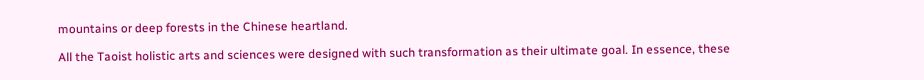mountains or deep forests in the Chinese heartland.

All the Taoist holistic arts and sciences were designed with such transformation as their ultimate goal. In essence, these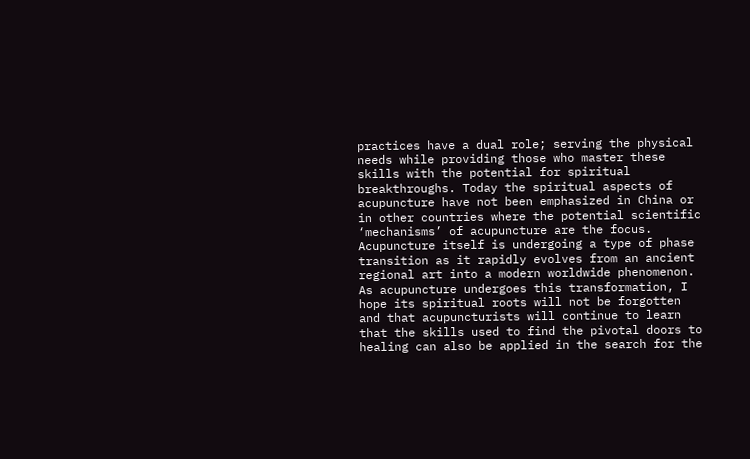practices have a dual role; serving the physical needs while providing those who master these skills with the potential for spiritual breakthroughs. Today the spiritual aspects of acupuncture have not been emphasized in China or in other countries where the potential scientific ‘mechanisms’ of acupuncture are the focus. Acupuncture itself is undergoing a type of phase transition as it rapidly evolves from an ancient regional art into a modern worldwide phenomenon. As acupuncture undergoes this transformation, I hope its spiritual roots will not be forgotten and that acupuncturists will continue to learn that the skills used to find the pivotal doors to healing can also be applied in the search for the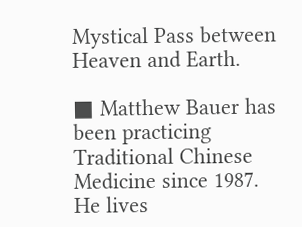Mystical Pass between Heaven and Earth.

■ Matthew Bauer has been practicing Traditional Chinese Medicine since 1987. He lives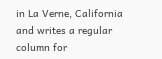in La Verne, California and writes a regular column for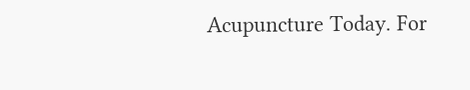Acupuncture Today. For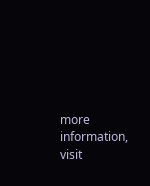more information, visit